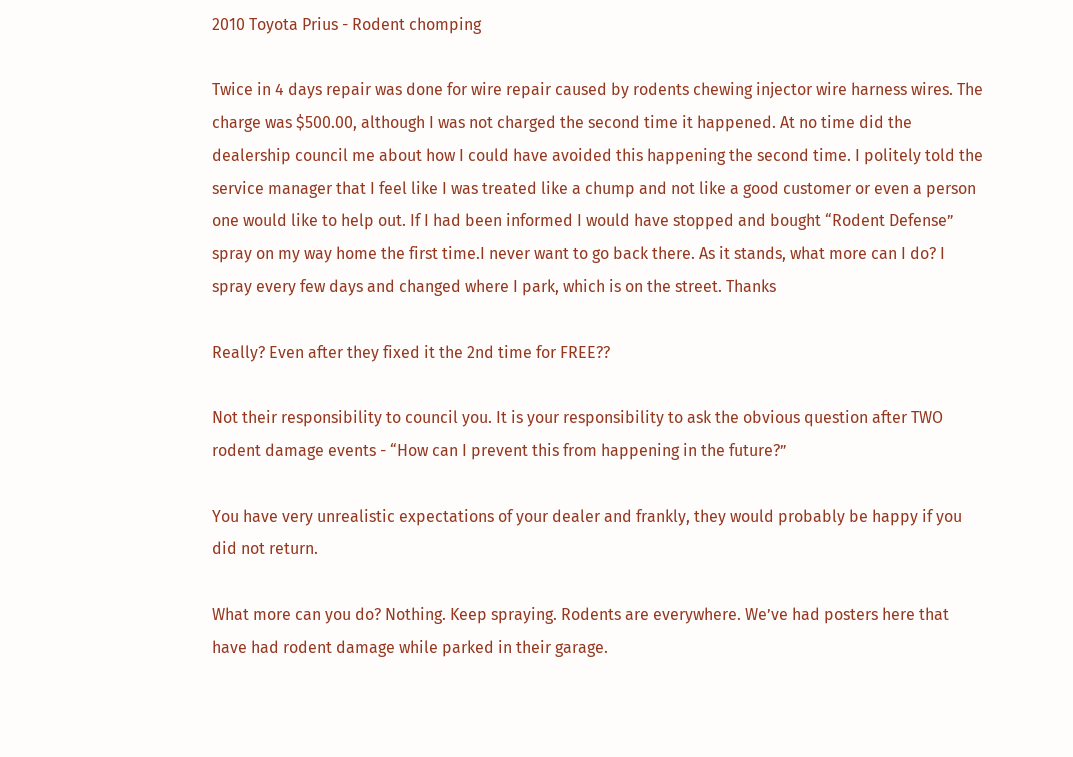2010 Toyota Prius - Rodent chomping

Twice in 4 days repair was done for wire repair caused by rodents chewing injector wire harness wires. The charge was $500.00, although I was not charged the second time it happened. At no time did the dealership council me about how I could have avoided this happening the second time. I politely told the service manager that I feel like I was treated like a chump and not like a good customer or even a person one would like to help out. If I had been informed I would have stopped and bought “Rodent Defense” spray on my way home the first time.I never want to go back there. As it stands, what more can I do? I spray every few days and changed where I park, which is on the street. Thanks

Really? Even after they fixed it the 2nd time for FREE??

Not their responsibility to council you. It is your responsibility to ask the obvious question after TWO rodent damage events - “How can I prevent this from happening in the future?”

You have very unrealistic expectations of your dealer and frankly, they would probably be happy if you did not return.

What more can you do? Nothing. Keep spraying. Rodents are everywhere. We’ve had posters here that have had rodent damage while parked in their garage.